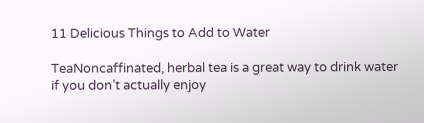11 Delicious Things to Add to Water

TeaNoncaffinated, herbal tea is a great way to drink water if you don’t actually enjoy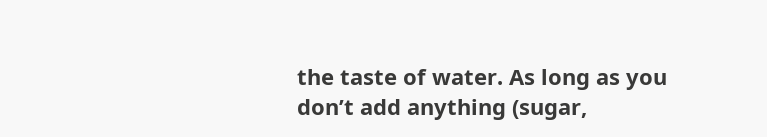the taste of water. As long as you don’t add anything (sugar,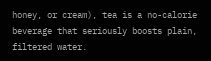honey, or cream), tea is a no-calorie beverage that seriously boosts plain, filtered water.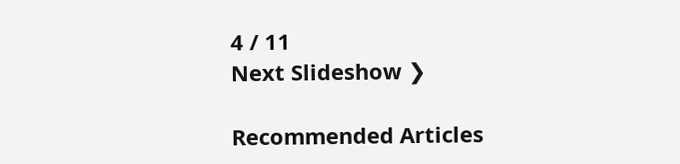4 / 11
Next Slideshow ❯

Recommended Articles